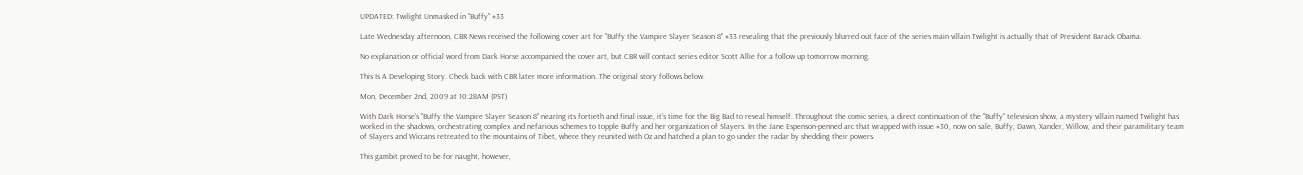UPDATED: Twilight Unmasked in "Buffy" #33

Late Wednesday afternoon, CBR News received the following cover art for "Buffy the Vampire Slayer Season 8" #33 revealing that the previously blurred out face of the series main villain Twilight is actually that of President Barack Obama.

No explanation or official word from Dark Horse accompanied the cover art, but CBR will contact series editor Scott Allie for a follow up tomorrow morning.

This Is A Developing Story. Check back with CBR later more information. The original story follows below.

Mon, December 2nd, 2009 at 10:28AM (PST)

With Dark Horse's "Buffy the Vampire Slayer Season 8" nearing its fortieth and final issue, it's time for the Big Bad to reveal himself. Throughout the comic series, a direct continuation of the "Buffy" television show, a mystery villain named Twilight has worked in the shadows, orchestrating complex and nefarious schemes to topple Buffy and her organization of Slayers. In the Jane Espenson-penned arc that wrapped with issue #30, now on sale, Buffy, Dawn, Xander, Willow, and their paramilitary team of Slayers and Wiccans retreated to the mountains of Tibet, where they reunited with Oz and hatched a plan to go under the radar by shedding their powers.

This gambit proved to be for naught, however,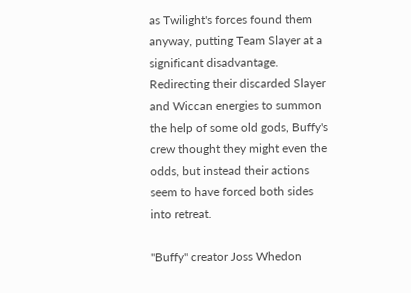as Twilight's forces found them anyway, putting Team Slayer at a significant disadvantage. Redirecting their discarded Slayer and Wiccan energies to summon the help of some old gods, Buffy's crew thought they might even the odds, but instead their actions seem to have forced both sides into retreat.

"Buffy" creator Joss Whedon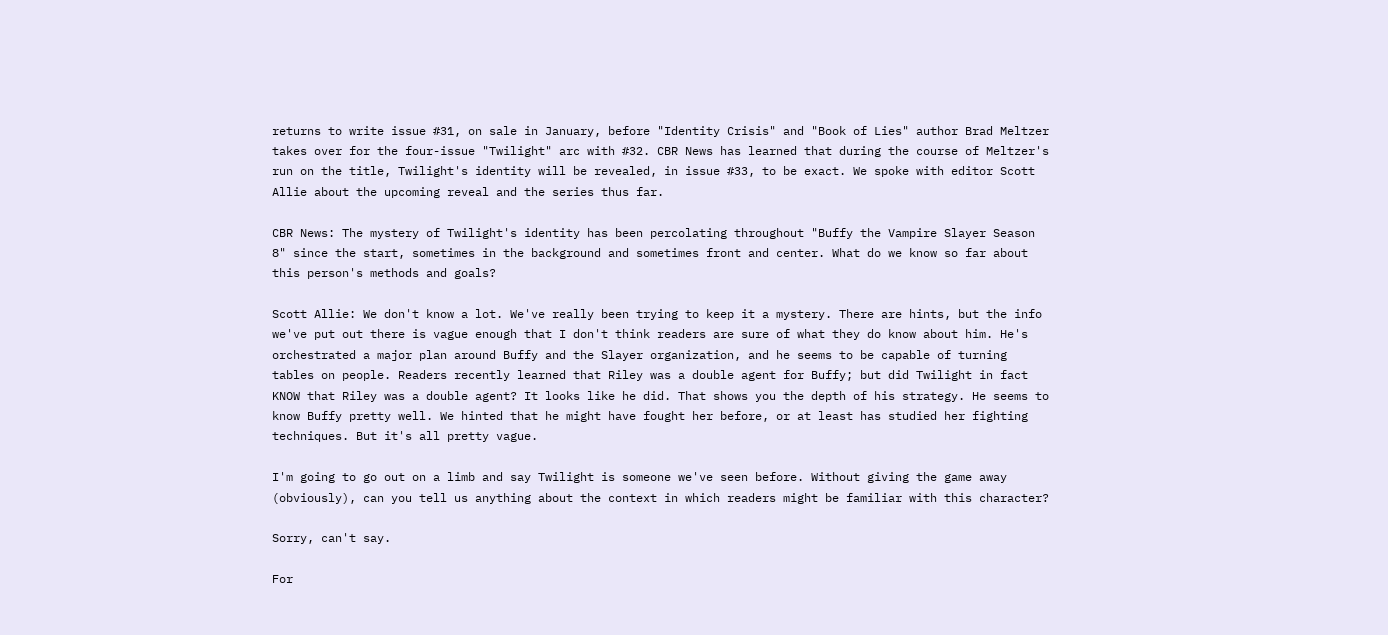returns to write issue #31, on sale in January, before "Identity Crisis" and "Book of Lies" author Brad Meltzer takes over for the four-issue "Twilight" arc with #32. CBR News has learned that during the course of Meltzer's run on the title, Twilight's identity will be revealed, in issue #33, to be exact. We spoke with editor Scott Allie about the upcoming reveal and the series thus far.

CBR News: The mystery of Twilight's identity has been percolating throughout "Buffy the Vampire Slayer Season 8" since the start, sometimes in the background and sometimes front and center. What do we know so far about this person's methods and goals?

Scott Allie: We don't know a lot. We've really been trying to keep it a mystery. There are hints, but the info we've put out there is vague enough that I don't think readers are sure of what they do know about him. He's orchestrated a major plan around Buffy and the Slayer organization, and he seems to be capable of turning tables on people. Readers recently learned that Riley was a double agent for Buffy; but did Twilight in fact KNOW that Riley was a double agent? It looks like he did. That shows you the depth of his strategy. He seems to know Buffy pretty well. We hinted that he might have fought her before, or at least has studied her fighting techniques. But it's all pretty vague.

I'm going to go out on a limb and say Twilight is someone we've seen before. Without giving the game away (obviously), can you tell us anything about the context in which readers might be familiar with this character?

Sorry, can't say.

For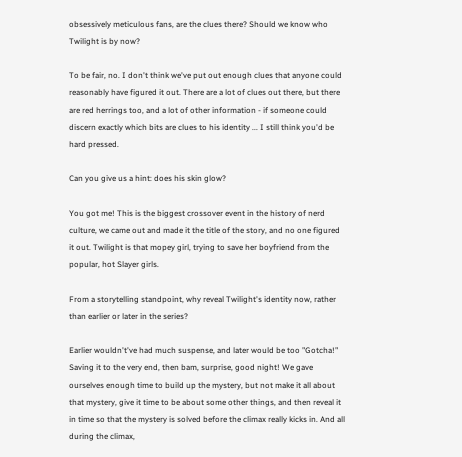obsessively meticulous fans, are the clues there? Should we know who Twilight is by now?

To be fair, no. I don't think we've put out enough clues that anyone could reasonably have figured it out. There are a lot of clues out there, but there are red herrings too, and a lot of other information - if someone could discern exactly which bits are clues to his identity ... I still think you'd be hard pressed.

Can you give us a hint: does his skin glow?

You got me! This is the biggest crossover event in the history of nerd culture, we came out and made it the title of the story, and no one figured it out. Twilight is that mopey girl, trying to save her boyfriend from the popular, hot Slayer girls.

From a storytelling standpoint, why reveal Twilight's identity now, rather than earlier or later in the series?

Earlier wouldn't've had much suspense, and later would be too "Gotcha!" Saving it to the very end, then bam, surprise, good night! We gave ourselves enough time to build up the mystery, but not make it all about that mystery, give it time to be about some other things, and then reveal it in time so that the mystery is solved before the climax really kicks in. And all during the climax,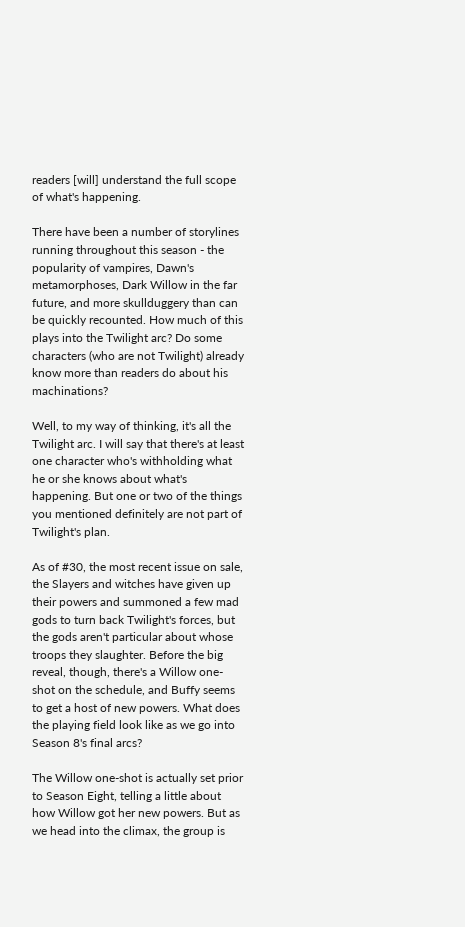readers [will] understand the full scope of what's happening.

There have been a number of storylines running throughout this season - the popularity of vampires, Dawn's metamorphoses, Dark Willow in the far future, and more skullduggery than can be quickly recounted. How much of this plays into the Twilight arc? Do some characters (who are not Twilight) already know more than readers do about his machinations?

Well, to my way of thinking, it's all the Twilight arc. I will say that there's at least one character who's withholding what he or she knows about what's happening. But one or two of the things you mentioned definitely are not part of Twilight's plan.

As of #30, the most recent issue on sale, the Slayers and witches have given up their powers and summoned a few mad gods to turn back Twilight's forces, but the gods aren't particular about whose troops they slaughter. Before the big reveal, though, there's a Willow one-shot on the schedule, and Buffy seems to get a host of new powers. What does the playing field look like as we go into Season 8's final arcs?

The Willow one-shot is actually set prior to Season Eight, telling a little about how Willow got her new powers. But as we head into the climax, the group is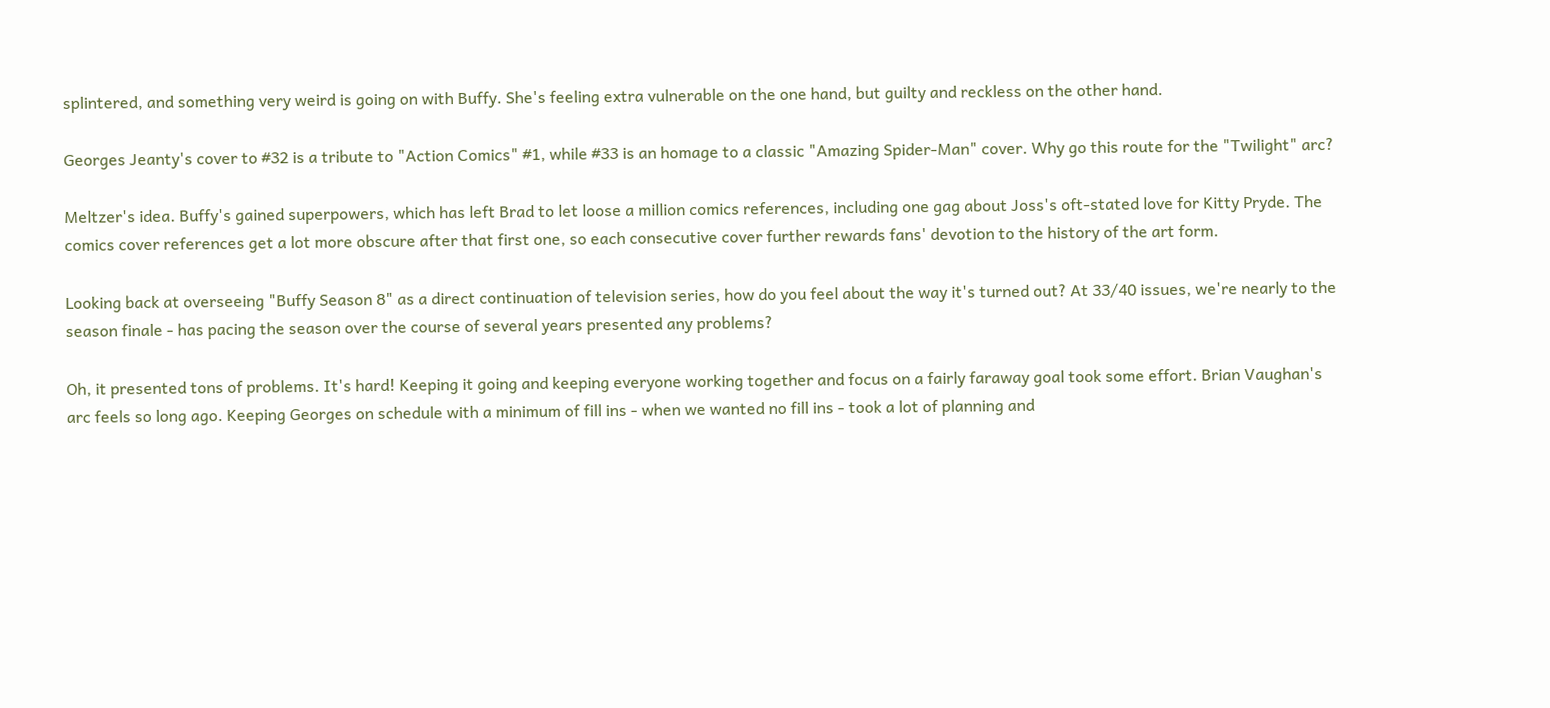splintered, and something very weird is going on with Buffy. She's feeling extra vulnerable on the one hand, but guilty and reckless on the other hand.

Georges Jeanty's cover to #32 is a tribute to "Action Comics" #1, while #33 is an homage to a classic "Amazing Spider-Man" cover. Why go this route for the "Twilight" arc?

Meltzer's idea. Buffy's gained superpowers, which has left Brad to let loose a million comics references, including one gag about Joss's oft-stated love for Kitty Pryde. The comics cover references get a lot more obscure after that first one, so each consecutive cover further rewards fans' devotion to the history of the art form.

Looking back at overseeing "Buffy Season 8" as a direct continuation of television series, how do you feel about the way it's turned out? At 33/40 issues, we're nearly to the season finale - has pacing the season over the course of several years presented any problems?

Oh, it presented tons of problems. It's hard! Keeping it going and keeping everyone working together and focus on a fairly faraway goal took some effort. Brian Vaughan's arc feels so long ago. Keeping Georges on schedule with a minimum of fill ins - when we wanted no fill ins - took a lot of planning and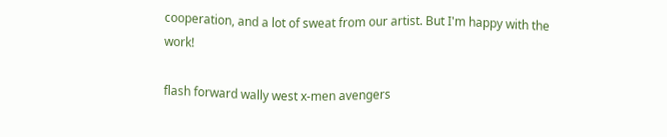cooperation, and a lot of sweat from our artist. But I'm happy with the work!

flash forward wally west x-men avengers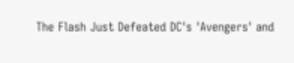The Flash Just Defeated DC's 'Avengers' and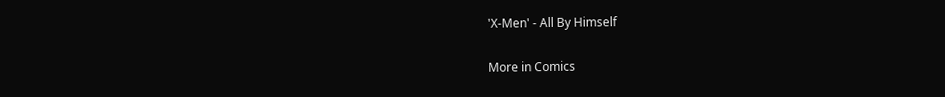'X-Men' - All By Himself

More in Comics